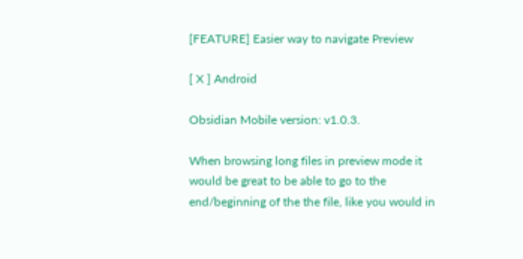[FEATURE] Easier way to navigate Preview

[ X ] Android

Obsidian Mobile version: v1.0.3.

When browsing long files in preview mode it would be great to be able to go to the end/beginning of the the file, like you would in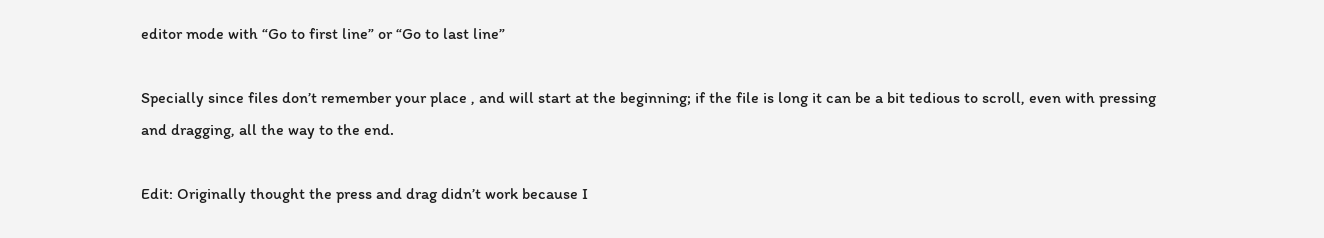editor mode with “Go to first line” or “Go to last line”

Specially since files don’t remember your place , and will start at the beginning; if the file is long it can be a bit tedious to scroll, even with pressing and dragging, all the way to the end.

Edit: Originally thought the press and drag didn’t work because I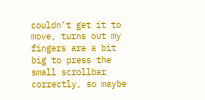couldn’t get it to move, turns out my fingers are a bit big to press the small scrollbar correctly, so maybe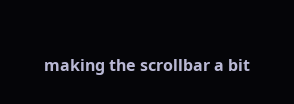making the scrollbar a bit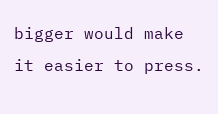bigger would make it easier to press.